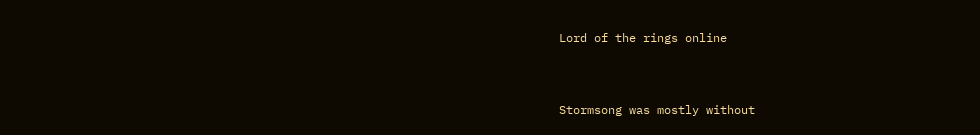Lord of the rings online


Stormsong was mostly without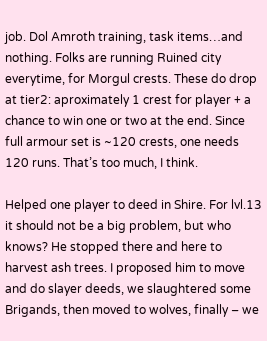job. Dol Amroth training, task items…and nothing. Folks are running Ruined city everytime, for Morgul crests. These do drop at tier2: aproximately 1 crest for player + a chance to win one or two at the end. Since full armour set is ~120 crests, one needs 120 runs. That’s too much, I think.

Helped one player to deed in Shire. For lvl.13 it should not be a big problem, but who knows? He stopped there and here to harvest ash trees. I proposed him to move and do slayer deeds, we slaughtered some Brigands, then moved to wolves, finally – we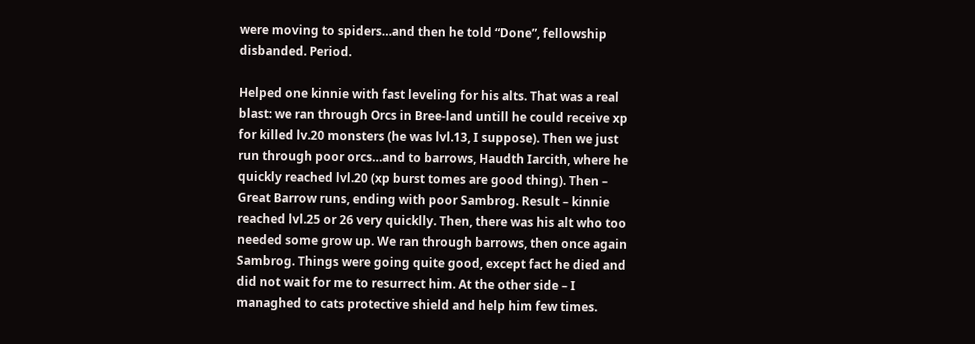were moving to spiders…and then he told “Done”, fellowship disbanded. Period.

Helped one kinnie with fast leveling for his alts. That was a real blast: we ran through Orcs in Bree-land untill he could receive xp for killed lv.20 monsters (he was lvl.13, I suppose). Then we just run through poor orcs…and to barrows, Haudth Iarcith, where he quickly reached lvl.20 (xp burst tomes are good thing). Then – Great Barrow runs, ending with poor Sambrog. Result – kinnie reached lvl.25 or 26 very quicklly. Then, there was his alt who too needed some grow up. We ran through barrows, then once again Sambrog. Things were going quite good, except fact he died and did not wait for me to resurrect him. At the other side – I managhed to cats protective shield and help him few times.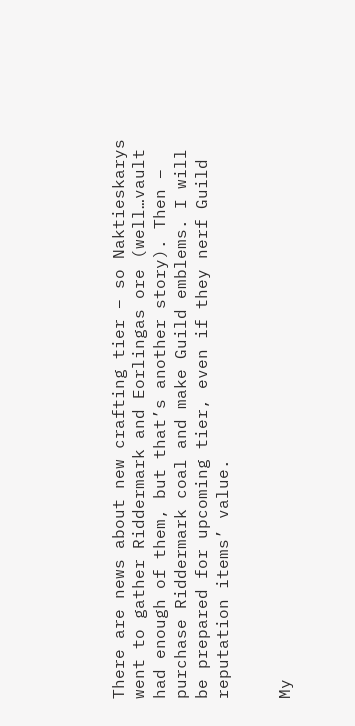There are news about new crafting tier – so Naktieskarys went to gather Riddermark and Eorlingas ore (well…vault had enough of them, but that’s another story). Then – purchase Riddermark coal and make Guild emblems. I will be prepared for upcoming tier, even if they nerf Guild reputation items’ value.


My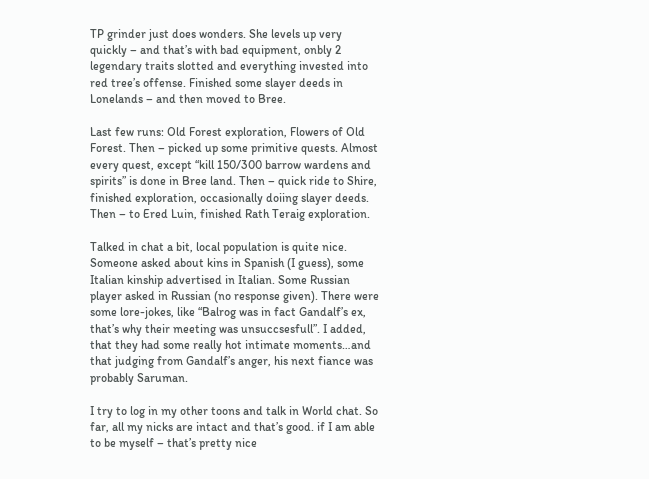TP grinder just does wonders. She levels up very quickly – and that’s with bad equipment, onbly 2 legendary traits slotted and everything invested into red tree’s offense. Finished some slayer deeds in Lonelands – and then moved to Bree.

Last few runs: Old Forest exploration, Flowers of Old Forest. Then – picked up some primitive quests. Almost every quest, except “kill 150/300 barrow wardens and spirits” is done in Bree land. Then – quick ride to Shire, finished exploration, occasionally doiing slayer deeds. Then – to Ered Luin, finished Rath Teraig exploration.

Talked in chat a bit, local population is quite nice. Someone asked about kins in Spanish (I guess), some Italian kinship advertised in Italian. Some Russian player asked in Russian (no response given). There were some lore-jokes, like “Balrog was in fact Gandalf’s ex, that’s why their meeting was unsuccsesfull”. I added, that they had some really hot intimate moments…and that judging from Gandalf’s anger, his next fiance was probably Saruman.

I try to log in my other toons and talk in World chat. So far, all my nicks are intact and that’s good. if I am able to be myself – that’s pretty nice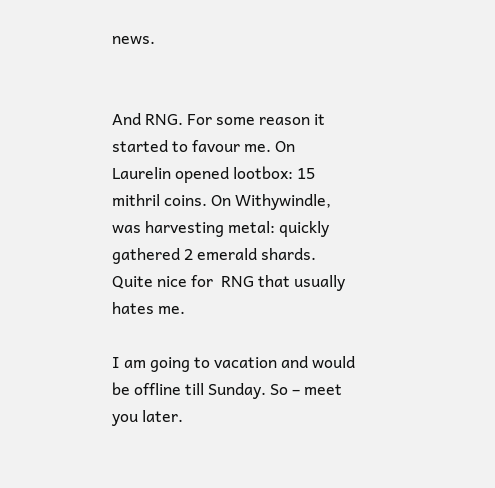news.


And RNG. For some reason it started to favour me. On Laurelin opened lootbox: 15 mithril coins. On Withywindle, was harvesting metal: quickly gathered 2 emerald shards. Quite nice for  RNG that usually hates me.

I am going to vacation and would be offline till Sunday. So – meet you later.